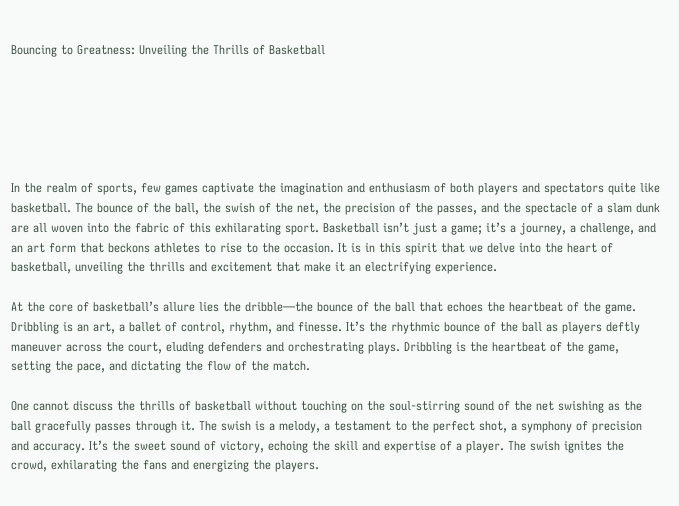Bouncing to Greatness: Unveiling the Thrills of Basketball






In the realm of sports, few games captivate the imagination and enthusiasm of both players and spectators quite like basketball. The bounce of the ball, the swish of the net, the precision of the passes, and the spectacle of a slam dunk are all woven into the fabric of this exhilarating sport. Basketball isn’t just a game; it’s a journey, a challenge, and an art form that beckons athletes to rise to the occasion. It is in this spirit that we delve into the heart of basketball, unveiling the thrills and excitement that make it an electrifying experience.

At the core of basketball’s allure lies the dribble—the bounce of the ball that echoes the heartbeat of the game. Dribbling is an art, a ballet of control, rhythm, and finesse. It’s the rhythmic bounce of the ball as players deftly maneuver across the court, eluding defenders and orchestrating plays. Dribbling is the heartbeat of the game, setting the pace, and dictating the flow of the match.

One cannot discuss the thrills of basketball without touching on the soul-stirring sound of the net swishing as the ball gracefully passes through it. The swish is a melody, a testament to the perfect shot, a symphony of precision and accuracy. It’s the sweet sound of victory, echoing the skill and expertise of a player. The swish ignites the crowd, exhilarating the fans and energizing the players.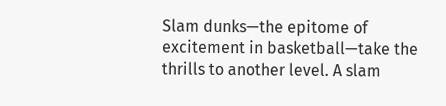Slam dunks—the epitome of excitement in basketball—take the thrills to another level. A slam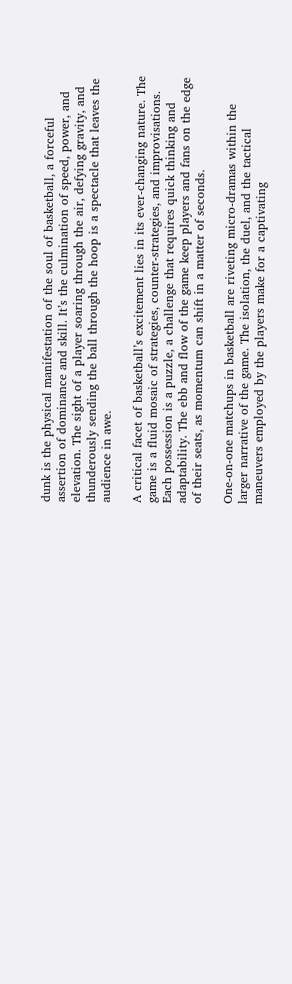dunk is the physical manifestation of the soul of basketball, a forceful assertion of dominance and skill. It’s the culmination of speed, power, and elevation. The sight of a player soaring through the air, defying gravity, and thunderously sending the ball through the hoop is a spectacle that leaves the audience in awe.

A critical facet of basketball’s excitement lies in its ever-changing nature. The game is a fluid mosaic of strategies, counter-strategies, and improvisations. Each possession is a puzzle, a challenge that requires quick thinking and adaptability. The ebb and flow of the game keep players and fans on the edge of their seats, as momentum can shift in a matter of seconds.

One-on-one matchups in basketball are riveting micro-dramas within the larger narrative of the game. The isolation, the duel, and the tactical maneuvers employed by the players make for a captivating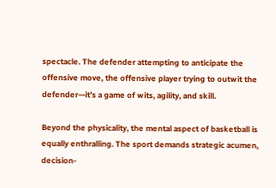spectacle. The defender attempting to anticipate the offensive move, the offensive player trying to outwit the defender—it’s a game of wits, agility, and skill.

Beyond the physicality, the mental aspect of basketball is equally enthralling. The sport demands strategic acumen, decision-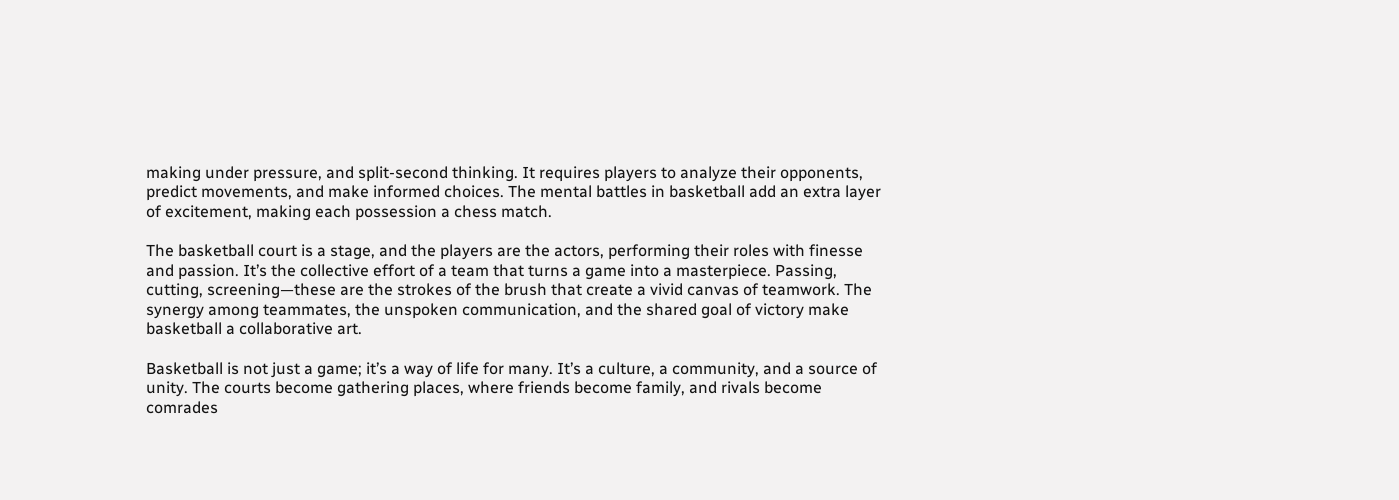making under pressure, and split-second thinking. It requires players to analyze their opponents, predict movements, and make informed choices. The mental battles in basketball add an extra layer of excitement, making each possession a chess match.

The basketball court is a stage, and the players are the actors, performing their roles with finesse and passion. It’s the collective effort of a team that turns a game into a masterpiece. Passing, cutting, screening—these are the strokes of the brush that create a vivid canvas of teamwork. The synergy among teammates, the unspoken communication, and the shared goal of victory make basketball a collaborative art.

Basketball is not just a game; it’s a way of life for many. It’s a culture, a community, and a source of unity. The courts become gathering places, where friends become family, and rivals become comrades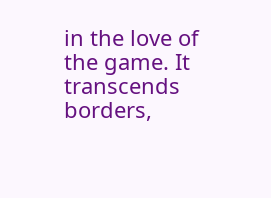in the love of the game. It transcends borders,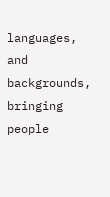languages, and backgrounds, bringing people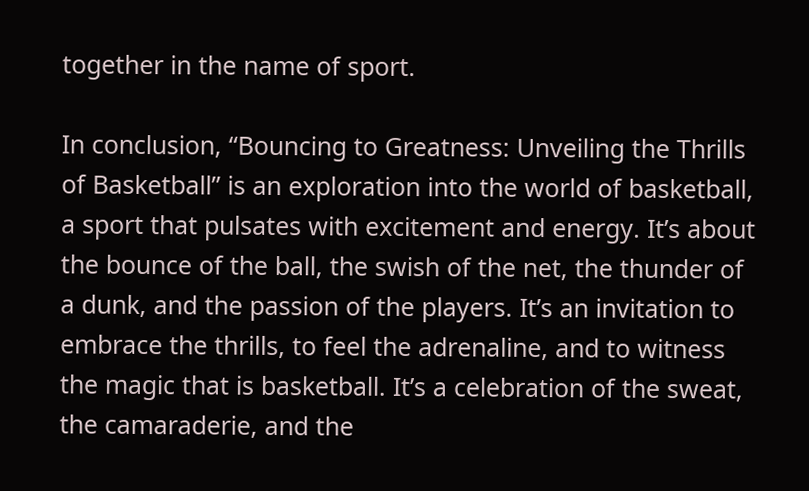together in the name of sport.

In conclusion, “Bouncing to Greatness: Unveiling the Thrills of Basketball” is an exploration into the world of basketball, a sport that pulsates with excitement and energy. It’s about the bounce of the ball, the swish of the net, the thunder of a dunk, and the passion of the players. It’s an invitation to embrace the thrills, to feel the adrenaline, and to witness the magic that is basketball. It’s a celebration of the sweat, the camaraderie, and the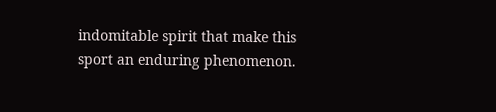indomitable spirit that make this sport an enduring phenomenon.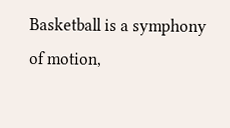Basketball is a symphony of motion,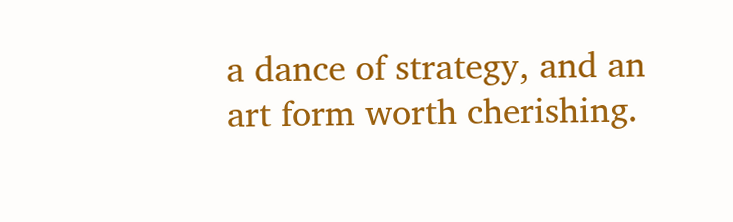a dance of strategy, and an art form worth cherishing.